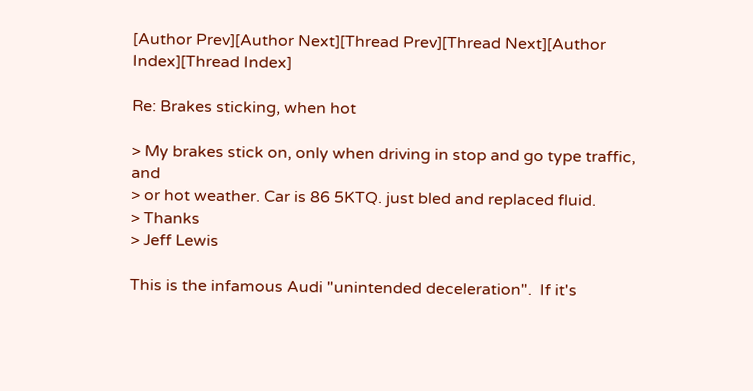[Author Prev][Author Next][Thread Prev][Thread Next][Author Index][Thread Index]

Re: Brakes sticking, when hot

> My brakes stick on, only when driving in stop and go type traffic, and
> or hot weather. Car is 86 5KTQ. just bled and replaced fluid.
> Thanks
> Jeff Lewis

This is the infamous Audi "unintended deceleration".  If it's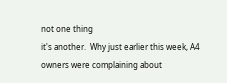not one thing
it's another.  Why just earlier this week, A4 owners were complaining about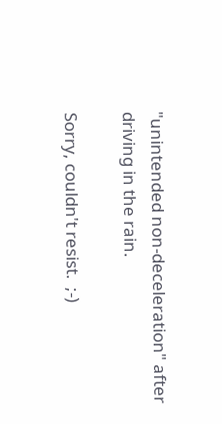"unintended non-deceleration" after driving in the rain.

Sorry, couldn't resist.  ;-)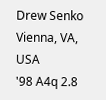Drew Senko
Vienna, VA, USA
'98 A4q 2.8